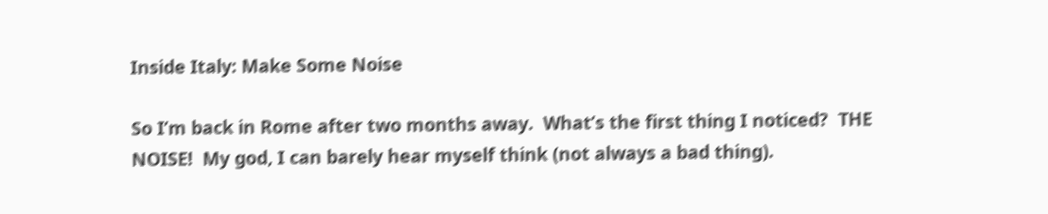Inside Italy: Make Some Noise

So I’m back in Rome after two months away.  What’s the first thing I noticed?  THE NOISE!  My god, I can barely hear myself think (not always a bad thing).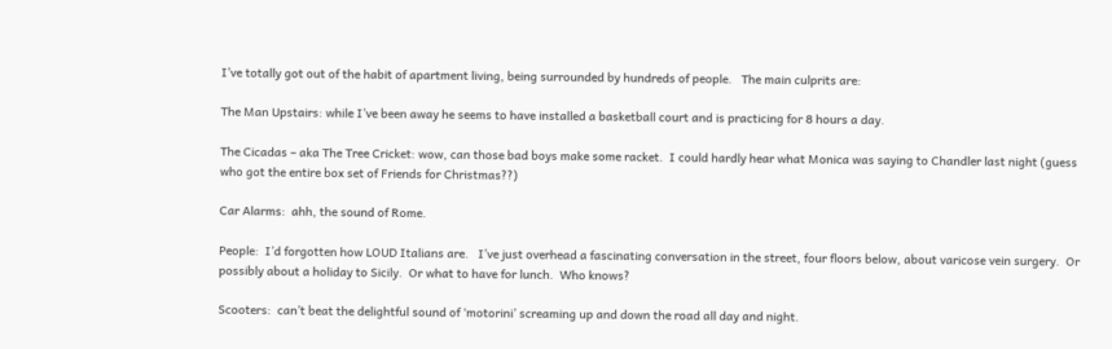I’ve totally got out of the habit of apartment living, being surrounded by hundreds of people.   The main culprits are:

The Man Upstairs: while I’ve been away he seems to have installed a basketball court and is practicing for 8 hours a day.

The Cicadas – aka The Tree Cricket: wow, can those bad boys make some racket.  I could hardly hear what Monica was saying to Chandler last night (guess who got the entire box set of Friends for Christmas??)

Car Alarms:  ahh, the sound of Rome.

People:  I’d forgotten how LOUD Italians are.   I’ve just overhead a fascinating conversation in the street, four floors below, about varicose vein surgery.  Or possibly about a holiday to Sicily.  Or what to have for lunch.  Who knows?

Scooters:  can’t beat the delightful sound of ‘motorini’ screaming up and down the road all day and night.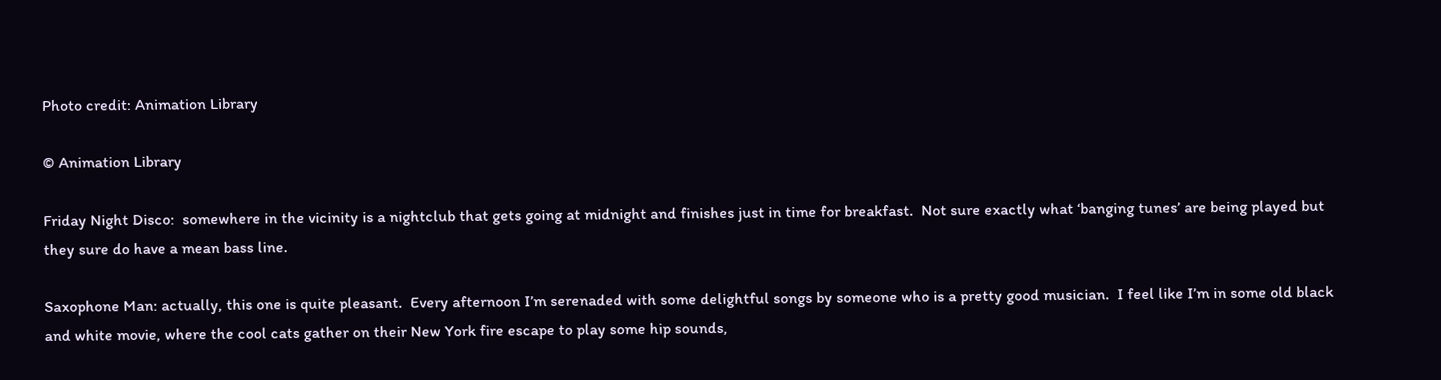Photo credit: Animation Library

© Animation Library

Friday Night Disco:  somewhere in the vicinity is a nightclub that gets going at midnight and finishes just in time for breakfast.  Not sure exactly what ‘banging tunes’ are being played but they sure do have a mean bass line.

Saxophone Man: actually, this one is quite pleasant.  Every afternoon I’m serenaded with some delightful songs by someone who is a pretty good musician.  I feel like I’m in some old black and white movie, where the cool cats gather on their New York fire escape to play some hip sounds,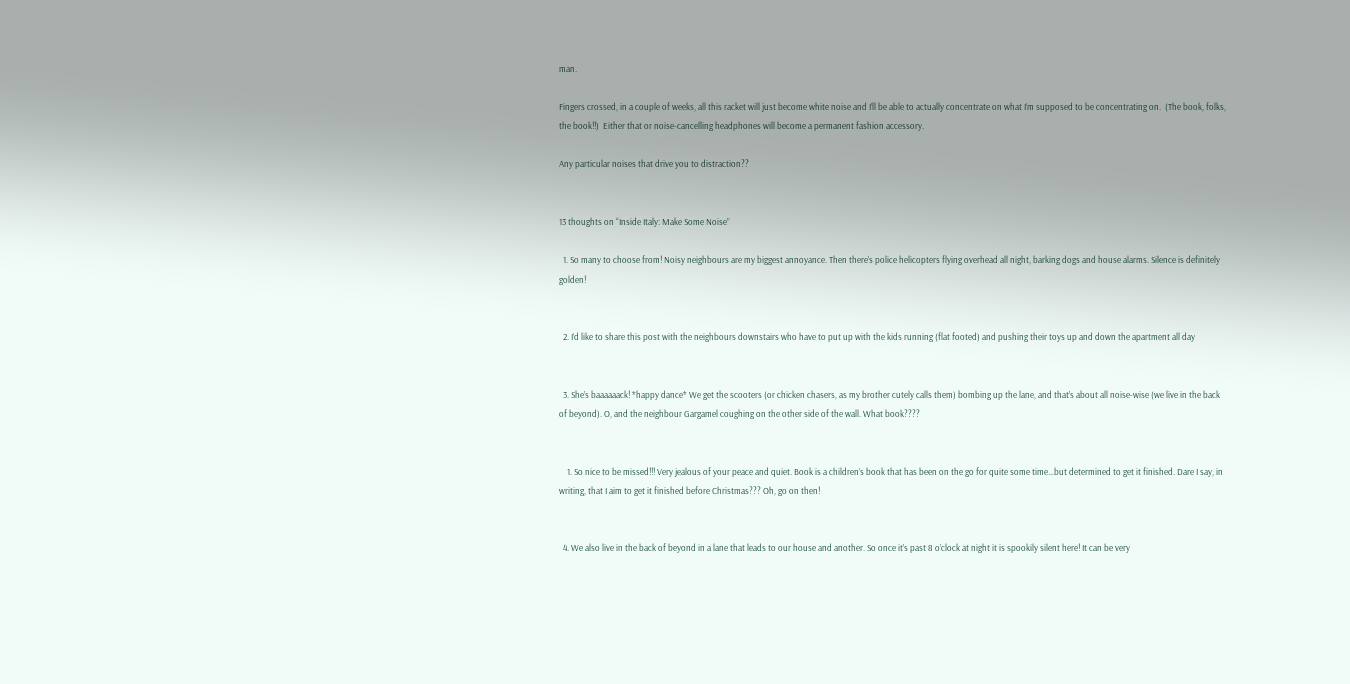man.

Fingers crossed, in a couple of weeks, all this racket will just become white noise and I’ll be able to actually concentrate on what I’m supposed to be concentrating on.  (The book, folks, the book!!)  Either that or noise-cancelling headphones will become a permanent fashion accessory.

Any particular noises that drive you to distraction??


13 thoughts on “Inside Italy: Make Some Noise”

  1. So many to choose from! Noisy neighbours are my biggest annoyance. Then there’s police helicopters flying overhead all night, barking dogs and house alarms. Silence is definitely golden!


  2. I’d like to share this post with the neighbours downstairs who have to put up with the kids running (flat footed) and pushing their toys up and down the apartment all day


  3. She’s baaaaaack! *happy dance* We get the scooters (or chicken chasers, as my brother cutely calls them) bombing up the lane, and that’s about all noise-wise (we live in the back of beyond). O, and the neighbour Gargamel coughing on the other side of the wall. What book????


    1. So nice to be missed!!! Very jealous of your peace and quiet. Book is a children’s book that has been on the go for quite some time…but determined to get it finished. Dare I say, in writing, that I aim to get it finished before Christmas??? Oh, go on then!


  4. We also live in the back of beyond in a lane that leads to our house and another. So once it’s past 8 o’clock at night it is spookily silent here! It can be very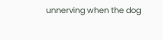unnerving when the dog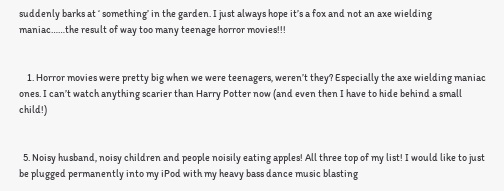suddenly barks at ‘ something’ in the garden. I just always hope it’s a fox and not an axe wielding maniac……the result of way too many teenage horror movies!!!


    1. Horror movies were pretty big when we were teenagers, weren’t they? Especially the axe wielding maniac ones. I can’t watch anything scarier than Harry Potter now (and even then I have to hide behind a small child!)


  5. Noisy husband, noisy children and people noisily eating apples! All three top of my list! I would like to just be plugged permanently into my iPod with my heavy bass dance music blasting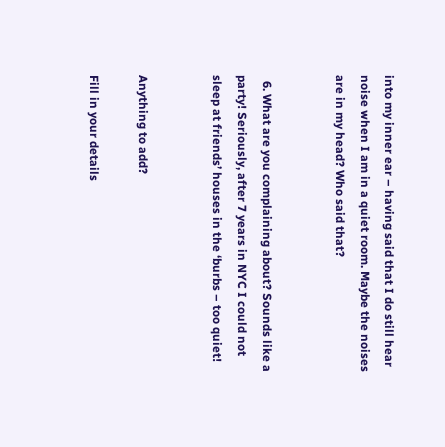into my inner ear – having said that I do still hear noise when I am in a quiet room. Maybe the noises are in my head? Who said that?


  6. What are you complaining about? Sounds like a party! Seriously, after 7 years in NYC I could not sleep at friends’ houses in the ‘burbs – too quiet!


Anything to add?

Fill in your details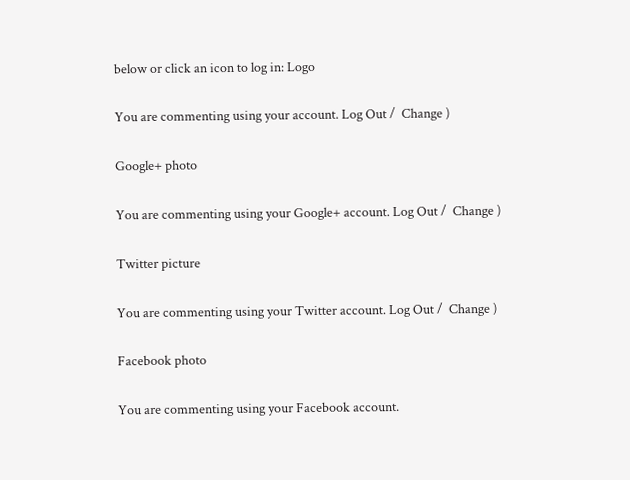below or click an icon to log in: Logo

You are commenting using your account. Log Out /  Change )

Google+ photo

You are commenting using your Google+ account. Log Out /  Change )

Twitter picture

You are commenting using your Twitter account. Log Out /  Change )

Facebook photo

You are commenting using your Facebook account.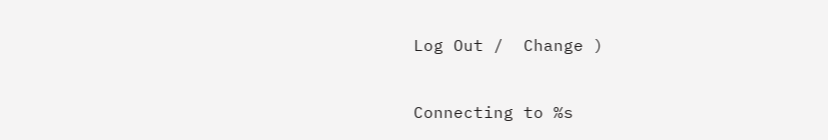Log Out /  Change )


Connecting to %s